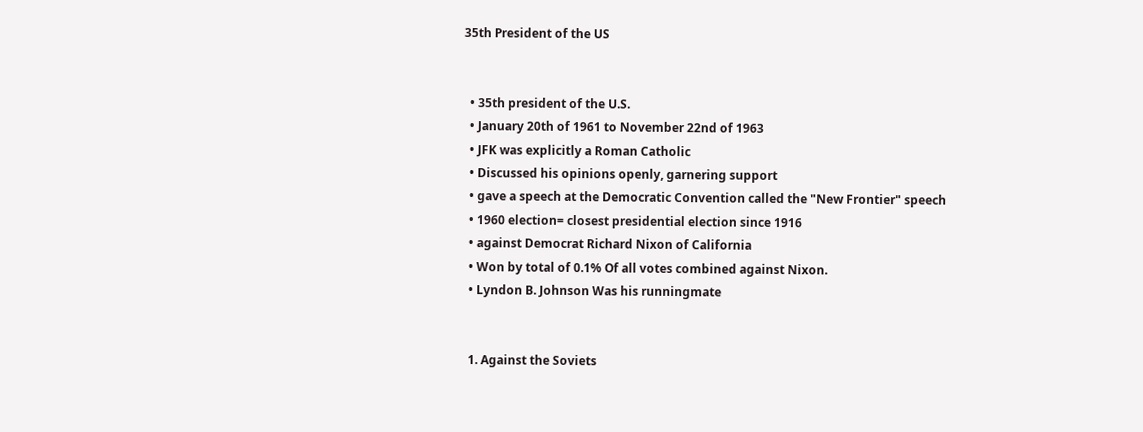35th President of the US


  • 35th president of the U.S.
  • January 20th of 1961 to November 22nd of 1963
  • JFK was explicitly a Roman Catholic
  • Discussed his opinions openly, garnering support
  • gave a speech at the Democratic Convention called the "New Frontier" speech
  • 1960 election= closest presidential election since 1916
  • against Democrat Richard Nixon of California
  • Won by total of 0.1% Of all votes combined against Nixon.
  • Lyndon B. Johnson Was his runningmate


  1. Against the Soviets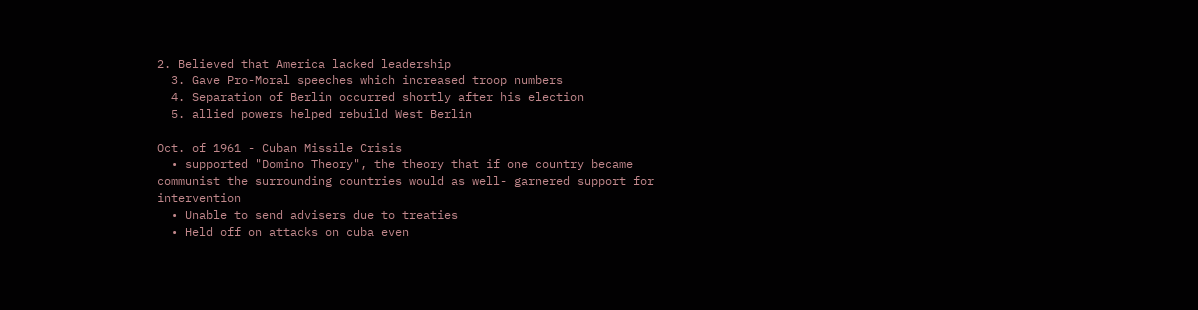2. Believed that America lacked leadership
  3. Gave Pro-Moral speeches which increased troop numbers
  4. Separation of Berlin occurred shortly after his election
  5. allied powers helped rebuild West Berlin

Oct. of 1961 - Cuban Missile Crisis
  • supported "Domino Theory", the theory that if one country became communist the surrounding countries would as well- garnered support for intervention
  • Unable to send advisers due to treaties
  • Held off on attacks on cuba even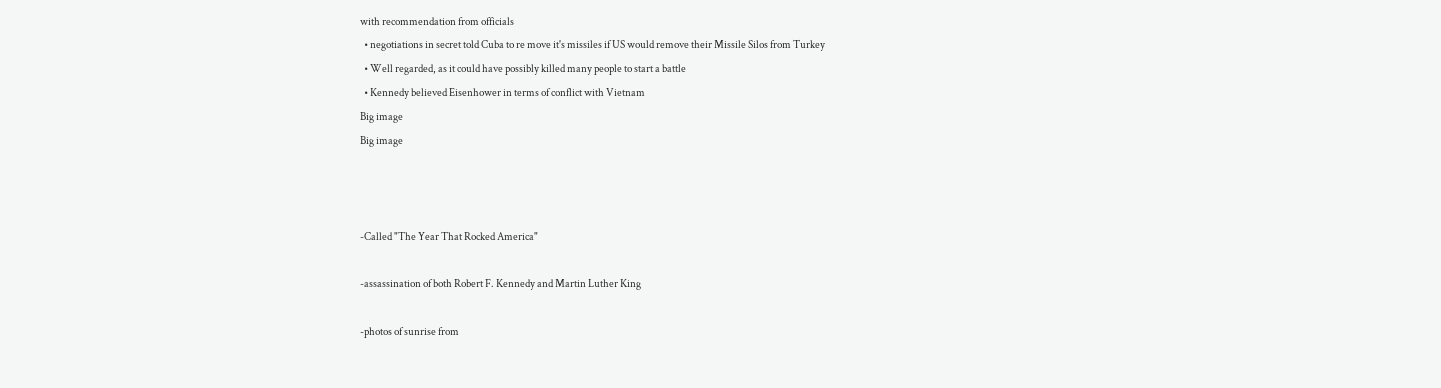with recommendation from officials
  • negotiations in secret told Cuba to re move it's missiles if US would remove their Missile Silos from Turkey
  • Well regarded, as it could have possibly killed many people to start a battle
  • Kennedy believed Eisenhower in terms of conflict with Vietnam
Big image
Big image



-Called "The Year That Rocked America"

-assassination of both Robert F. Kennedy and Martin Luther King

-photos of sunrise from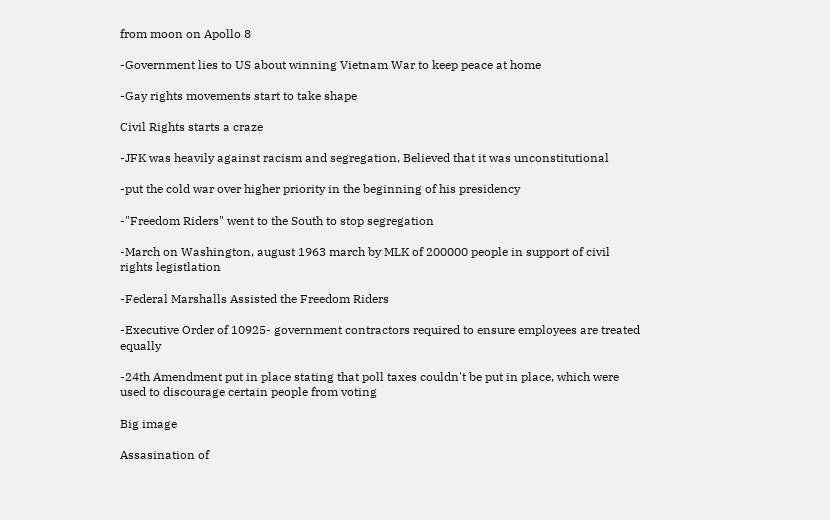from moon on Apollo 8

-Government lies to US about winning Vietnam War to keep peace at home

-Gay rights movements start to take shape

Civil Rights starts a craze

-JFK was heavily against racism and segregation, Believed that it was unconstitutional

-put the cold war over higher priority in the beginning of his presidency

-"Freedom Riders" went to the South to stop segregation

-March on Washington, august 1963 march by MLK of 200000 people in support of civil rights legistlation

-Federal Marshalls Assisted the Freedom Riders

-Executive Order of 10925- government contractors required to ensure employees are treated equally

-24th Amendment put in place stating that poll taxes couldn't be put in place, which were used to discourage certain people from voting

Big image

Assasination of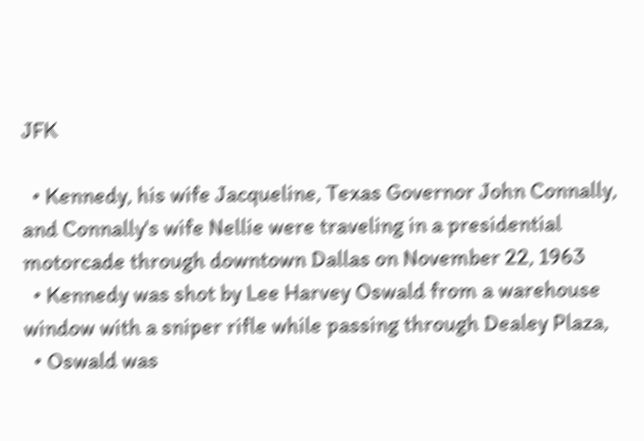JFK

  • Kennedy, his wife Jacqueline, Texas Governor John Connally, and Connally's wife Nellie were traveling in a presidential motorcade through downtown Dallas on November 22, 1963
  • Kennedy was shot by Lee Harvey Oswald from a warehouse window with a sniper rifle while passing through Dealey Plaza,
  • Oswald was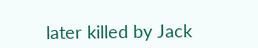later killed by Jack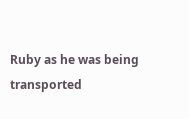Ruby as he was being transported